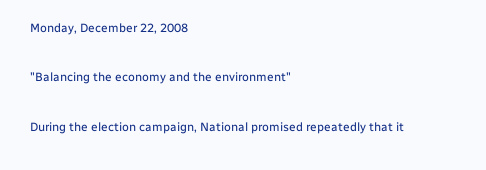Monday, December 22, 2008

"Balancing the economy and the environment"

During the election campaign, National promised repeatedly that it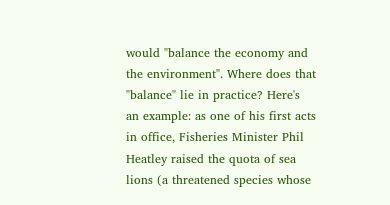would "balance the economy and the environment". Where does that "balance" lie in practice? Here's an example: as one of his first acts in office, Fisheries Minister Phil Heatley raised the quota of sea lions (a threatened species whose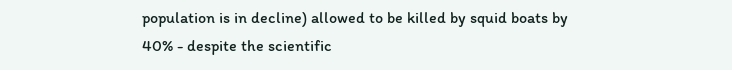population is in decline) allowed to be killed by squid boats by 40% - despite the scientific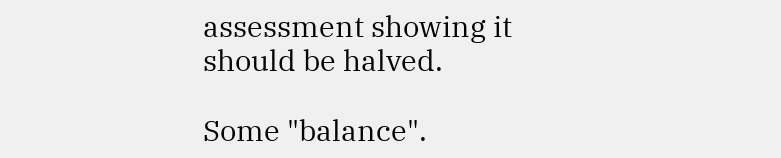assessment showing it should be halved.

Some "balance".